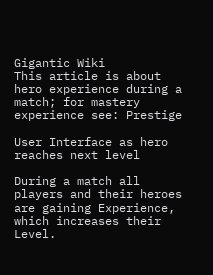Gigantic Wiki
This article is about hero experience during a match; for mastery experience see: Prestige

User Interface as hero reaches next level

During a match all players and their heroes are gaining Experience, which increases their Level.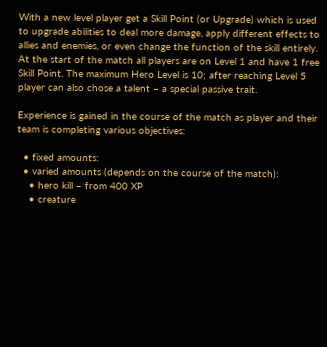With a new level player get a Skill Point (or Upgrade) which is used to upgrade abilities to deal more damage, apply different effects to allies and enemies, or even change the function of the skill entirely. At the start of the match all players are on Level 1 and have 1 free Skill Point. The maximum Hero Level is 10; after reaching Level 5 player can also chose a talent – a special passive trait.

Experience is gained in the course of the match as player and their team is completing various objectives:

  • fixed amounts:
  • varied amounts (depends on the course of the match):
    • hero kill – from 400 XP
    • creature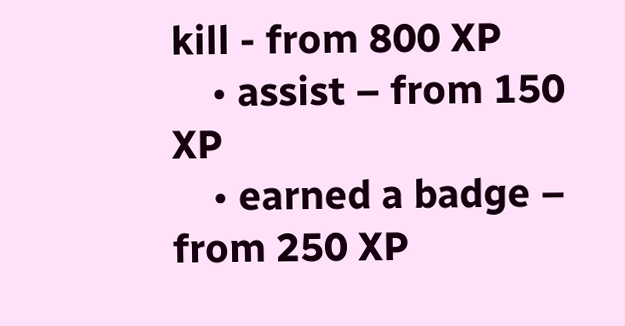kill - from 800 XP
    • assist – from 150 XP
    • earned a badge – from 250 XP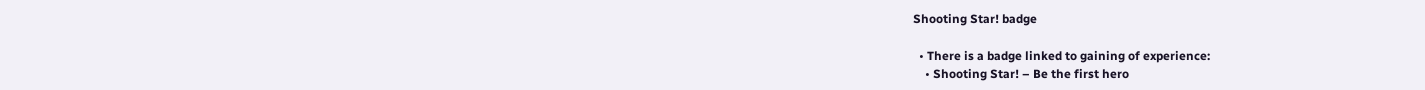Shooting Star! badge

  • There is a badge linked to gaining of experience:
    • Shooting Star! – Be the first hero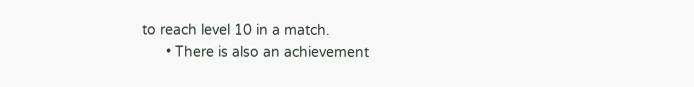to reach level 10 in a match.
      • There is also an achievement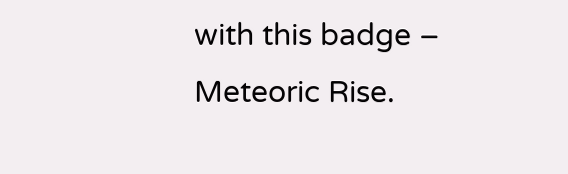with this badge – Meteoric Rise.